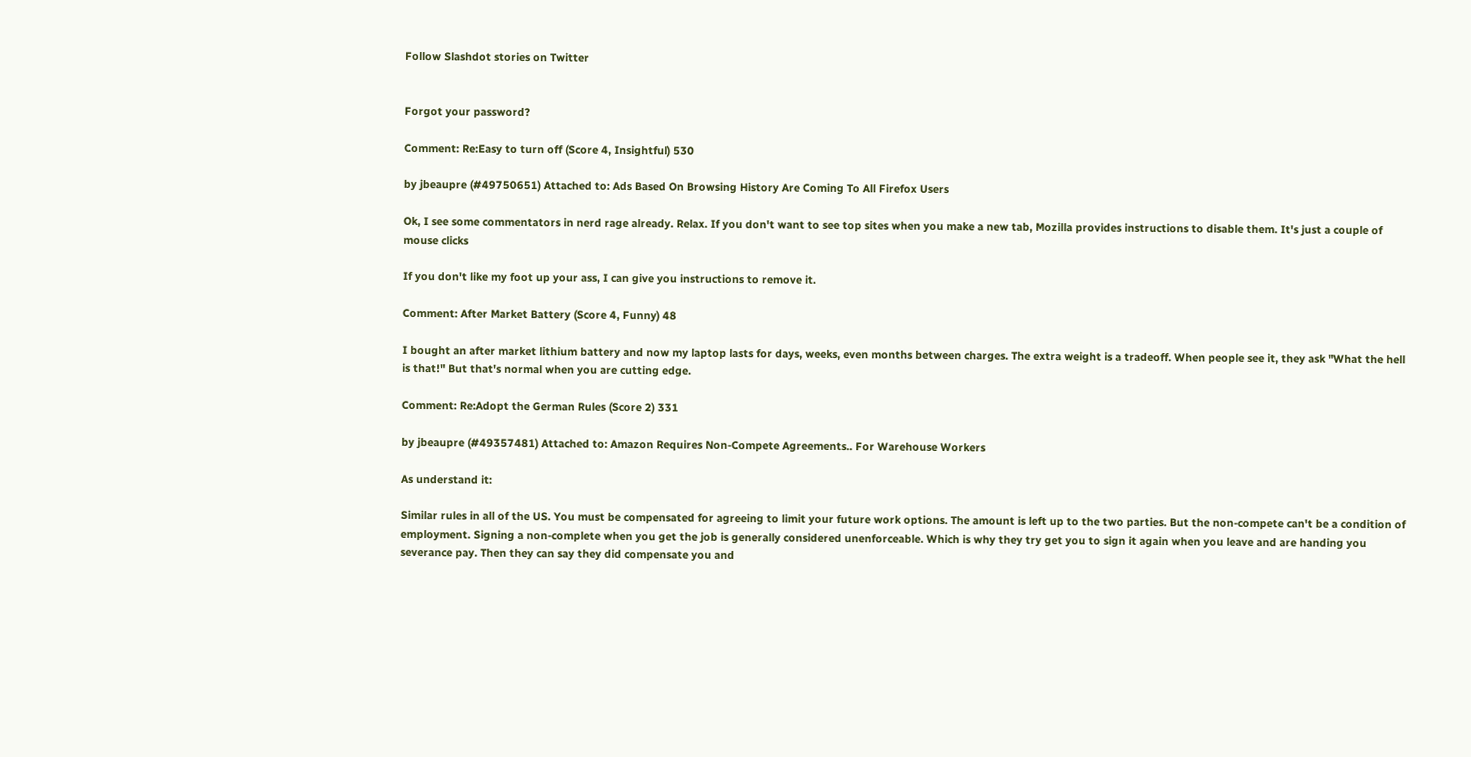Follow Slashdot stories on Twitter


Forgot your password?

Comment: Re:Easy to turn off (Score 4, Insightful) 530

by jbeaupre (#49750651) Attached to: Ads Based On Browsing History Are Coming To All Firefox Users

Ok, I see some commentators in nerd rage already. Relax. If you don't want to see top sites when you make a new tab, Mozilla provides instructions to disable them. It's just a couple of mouse clicks

If you don't like my foot up your ass, I can give you instructions to remove it.

Comment: After Market Battery (Score 4, Funny) 48

I bought an after market lithium battery and now my laptop lasts for days, weeks, even months between charges. The extra weight is a tradeoff. When people see it, they ask "What the hell is that!" But that's normal when you are cutting edge.

Comment: Re:Adopt the German Rules (Score 2) 331

by jbeaupre (#49357481) Attached to: Amazon Requires Non-Compete Agreements.. For Warehouse Workers

As understand it:

Similar rules in all of the US. You must be compensated for agreeing to limit your future work options. The amount is left up to the two parties. But the non-compete can't be a condition of employment. Signing a non-complete when you get the job is generally considered unenforceable. Which is why they try get you to sign it again when you leave and are handing you severance pay. Then they can say they did compensate you and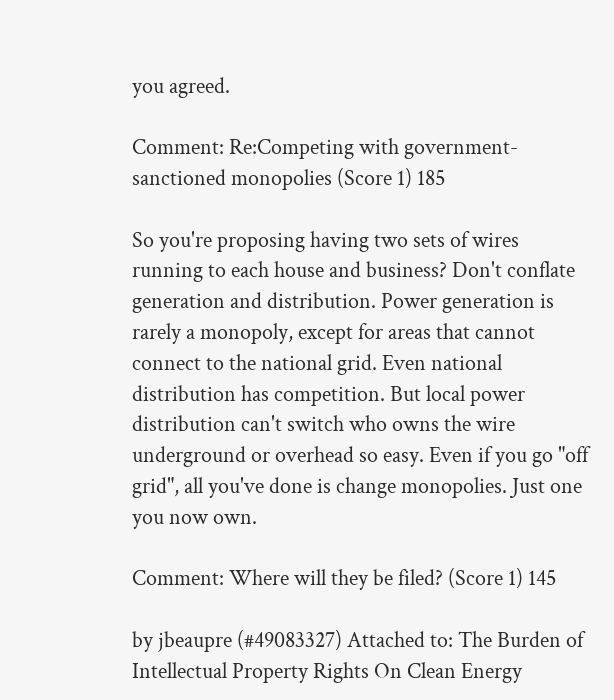you agreed.

Comment: Re:Competing with government-sanctioned monopolies (Score 1) 185

So you're proposing having two sets of wires running to each house and business? Don't conflate generation and distribution. Power generation is rarely a monopoly, except for areas that cannot connect to the national grid. Even national distribution has competition. But local power distribution can't switch who owns the wire underground or overhead so easy. Even if you go "off grid", all you've done is change monopolies. Just one you now own.

Comment: Where will they be filed? (Score 1) 145

by jbeaupre (#49083327) Attached to: The Burden of Intellectual Property Rights On Clean Energy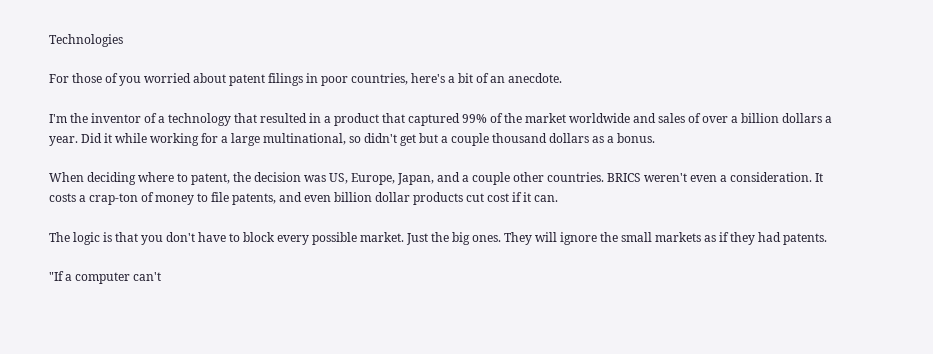Technologies

For those of you worried about patent filings in poor countries, here's a bit of an anecdote.

I'm the inventor of a technology that resulted in a product that captured 99% of the market worldwide and sales of over a billion dollars a year. Did it while working for a large multinational, so didn't get but a couple thousand dollars as a bonus.

When deciding where to patent, the decision was US, Europe, Japan, and a couple other countries. BRICS weren't even a consideration. It costs a crap-ton of money to file patents, and even billion dollar products cut cost if it can.

The logic is that you don't have to block every possible market. Just the big ones. They will ignore the small markets as if they had patents.

"If a computer can't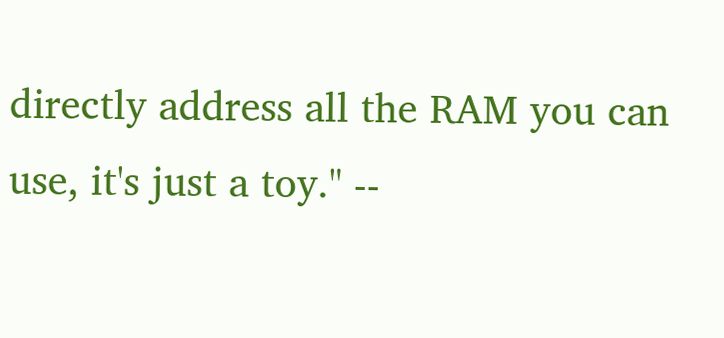directly address all the RAM you can use, it's just a toy." --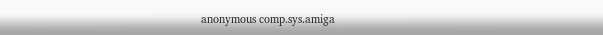anonymous comp.sys.amiga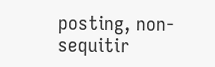posting, non-sequitir